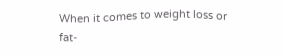When it comes to weight loss or fat-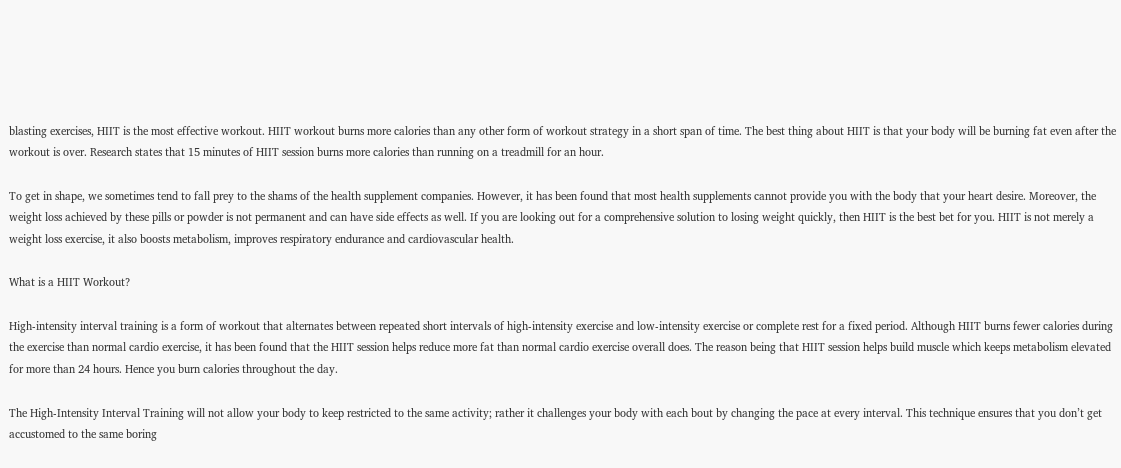blasting exercises, HIIT is the most effective workout. HIIT workout burns more calories than any other form of workout strategy in a short span of time. The best thing about HIIT is that your body will be burning fat even after the workout is over. Research states that 15 minutes of HIIT session burns more calories than running on a treadmill for an hour.

To get in shape, we sometimes tend to fall prey to the shams of the health supplement companies. However, it has been found that most health supplements cannot provide you with the body that your heart desire. Moreover, the weight loss achieved by these pills or powder is not permanent and can have side effects as well. If you are looking out for a comprehensive solution to losing weight quickly, then HIIT is the best bet for you. HIIT is not merely a weight loss exercise, it also boosts metabolism, improves respiratory endurance and cardiovascular health.

What is a HIIT Workout?

High-intensity interval training is a form of workout that alternates between repeated short intervals of high-intensity exercise and low-intensity exercise or complete rest for a fixed period. Although HIIT burns fewer calories during the exercise than normal cardio exercise, it has been found that the HIIT session helps reduce more fat than normal cardio exercise overall does. The reason being that HIIT session helps build muscle which keeps metabolism elevated for more than 24 hours. Hence you burn calories throughout the day.

The High-Intensity Interval Training will not allow your body to keep restricted to the same activity; rather it challenges your body with each bout by changing the pace at every interval. This technique ensures that you don’t get accustomed to the same boring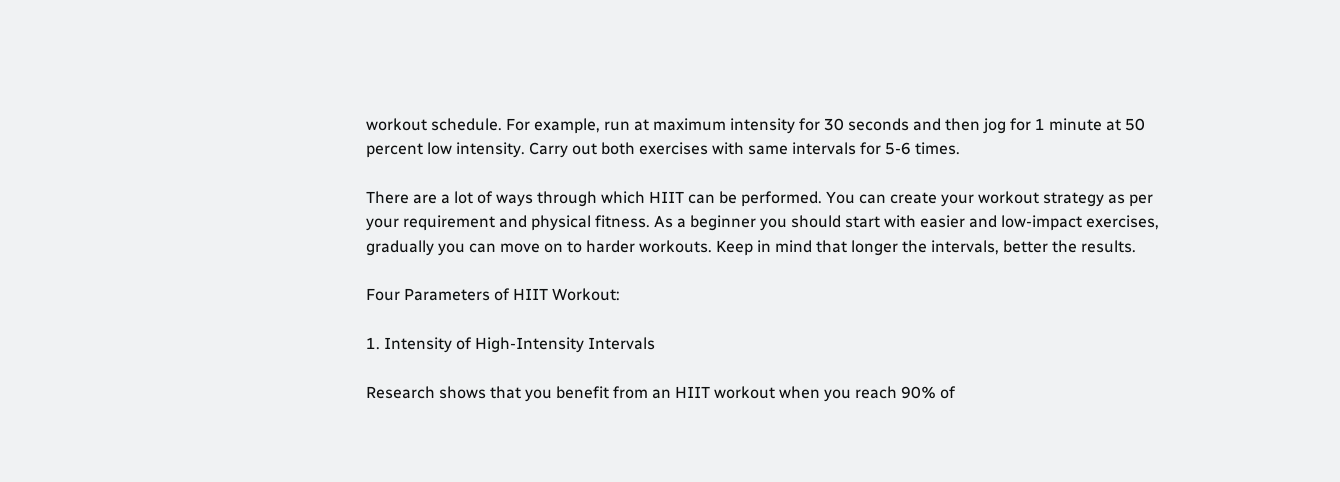workout schedule. For example, run at maximum intensity for 30 seconds and then jog for 1 minute at 50 percent low intensity. Carry out both exercises with same intervals for 5-6 times.

There are a lot of ways through which HIIT can be performed. You can create your workout strategy as per your requirement and physical fitness. As a beginner you should start with easier and low-impact exercises, gradually you can move on to harder workouts. Keep in mind that longer the intervals, better the results.

Four Parameters of HIIT Workout:

1. Intensity of High-Intensity Intervals

Research shows that you benefit from an HIIT workout when you reach 90% of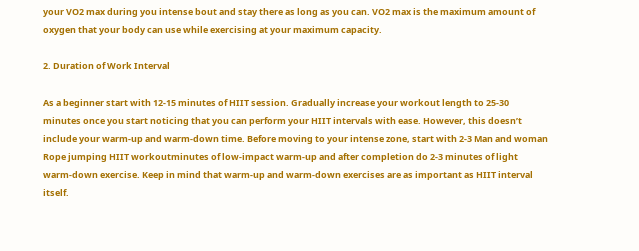your VO2 max during you intense bout and stay there as long as you can. VO2 max is the maximum amount of oxygen that your body can use while exercising at your maximum capacity.

2. Duration of Work Interval

As a beginner start with 12-15 minutes of HIIT session. Gradually increase your workout length to 25-30 minutes once you start noticing that you can perform your HIIT intervals with ease. However, this doesn’t include your warm-up and warm-down time. Before moving to your intense zone, start with 2-3 Man and woman Rope jumping HIIT workoutminutes of low-impact warm-up and after completion do 2-3 minutes of light warm-down exercise. Keep in mind that warm-up and warm-down exercises are as important as HIIT interval itself.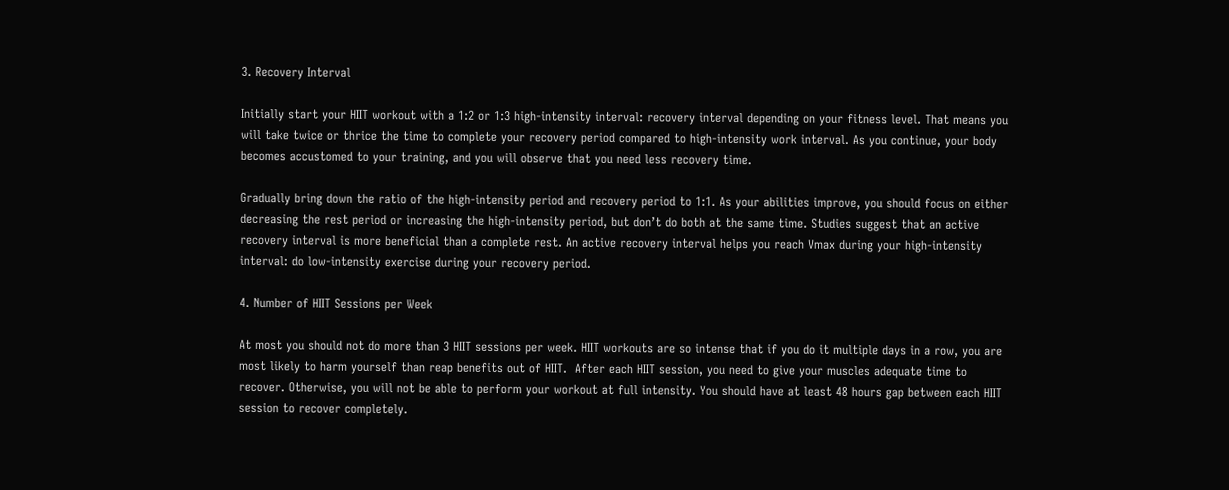3. Recovery Interval

Initially start your HIIT workout with a 1:2 or 1:3 high-intensity interval: recovery interval depending on your fitness level. That means you will take twice or thrice the time to complete your recovery period compared to high-intensity work interval. As you continue, your body becomes accustomed to your training, and you will observe that you need less recovery time.

Gradually bring down the ratio of the high-intensity period and recovery period to 1:1. As your abilities improve, you should focus on either decreasing the rest period or increasing the high-intensity period, but don’t do both at the same time. Studies suggest that an active recovery interval is more beneficial than a complete rest. An active recovery interval helps you reach Vmax during your high-intensity interval: do low-intensity exercise during your recovery period.

4. Number of HIIT Sessions per Week

At most you should not do more than 3 HIIT sessions per week. HIIT workouts are so intense that if you do it multiple days in a row, you are most likely to harm yourself than reap benefits out of HIIT.  After each HIIT session, you need to give your muscles adequate time to recover. Otherwise, you will not be able to perform your workout at full intensity. You should have at least 48 hours gap between each HIIT session to recover completely.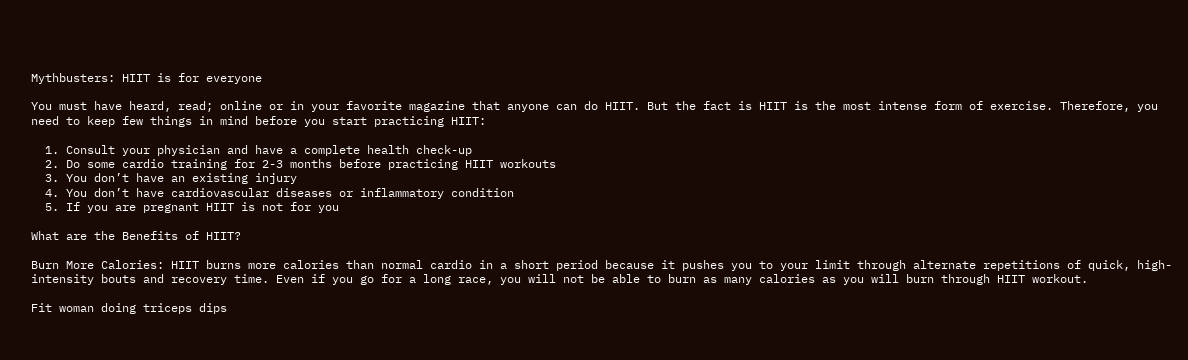Mythbusters: HIIT is for everyone

You must have heard, read; online or in your favorite magazine that anyone can do HIIT. But the fact is HIIT is the most intense form of exercise. Therefore, you need to keep few things in mind before you start practicing HIIT:

  1. Consult your physician and have a complete health check-up
  2. Do some cardio training for 2-3 months before practicing HIIT workouts
  3. You don’t have an existing injury
  4. You don’t have cardiovascular diseases or inflammatory condition
  5. If you are pregnant HIIT is not for you

What are the Benefits of HIIT?

Burn More Calories: HIIT burns more calories than normal cardio in a short period because it pushes you to your limit through alternate repetitions of quick, high-intensity bouts and recovery time. Even if you go for a long race, you will not be able to burn as many calories as you will burn through HIIT workout.

Fit woman doing triceps dips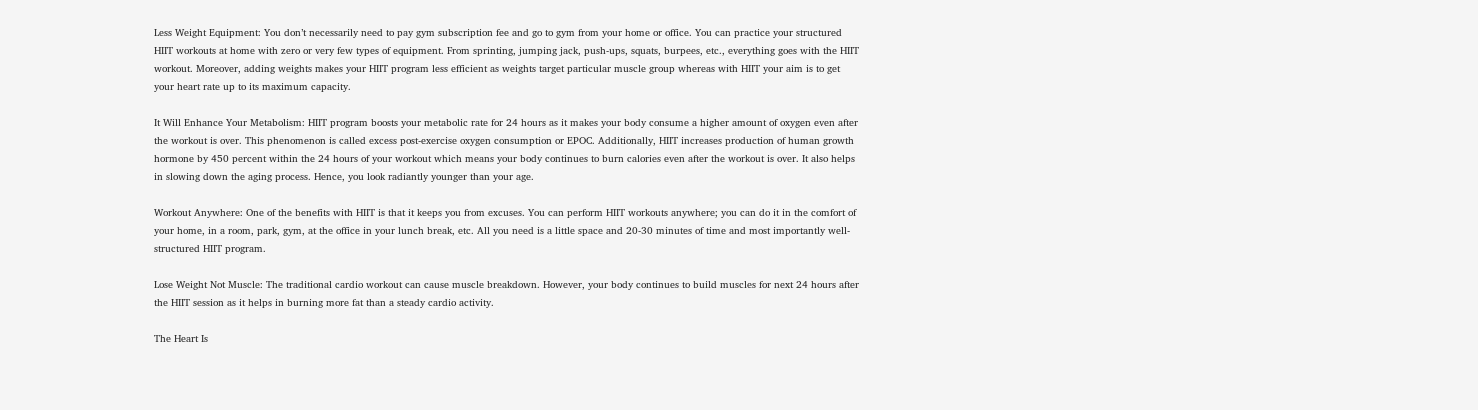Less Weight Equipment: You don’t necessarily need to pay gym subscription fee and go to gym from your home or office. You can practice your structured HIIT workouts at home with zero or very few types of equipment. From sprinting, jumping jack, push-ups, squats, burpees, etc., everything goes with the HIIT workout. Moreover, adding weights makes your HIIT program less efficient as weights target particular muscle group whereas with HIIT your aim is to get your heart rate up to its maximum capacity.

It Will Enhance Your Metabolism: HIIT program boosts your metabolic rate for 24 hours as it makes your body consume a higher amount of oxygen even after the workout is over. This phenomenon is called excess post-exercise oxygen consumption or EPOC. Additionally, HIIT increases production of human growth hormone by 450 percent within the 24 hours of your workout which means your body continues to burn calories even after the workout is over. It also helps in slowing down the aging process. Hence, you look radiantly younger than your age.

Workout Anywhere: One of the benefits with HIIT is that it keeps you from excuses. You can perform HIIT workouts anywhere; you can do it in the comfort of your home, in a room, park, gym, at the office in your lunch break, etc. All you need is a little space and 20-30 minutes of time and most importantly well-structured HIIT program.

Lose Weight Not Muscle: The traditional cardio workout can cause muscle breakdown. However, your body continues to build muscles for next 24 hours after the HIIT session as it helps in burning more fat than a steady cardio activity.

The Heart Is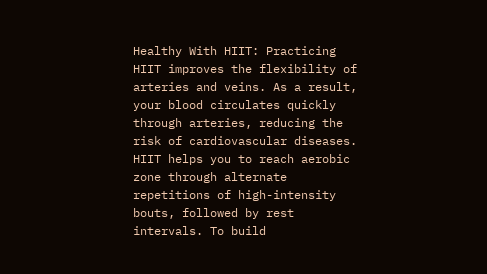Healthy With HIIT: Practicing HIIT improves the flexibility of arteries and veins. As a result, your blood circulates quickly through arteries, reducing the risk of cardiovascular diseases. HIIT helps you to reach aerobic zone through alternate repetitions of high-intensity bouts, followed by rest intervals. To build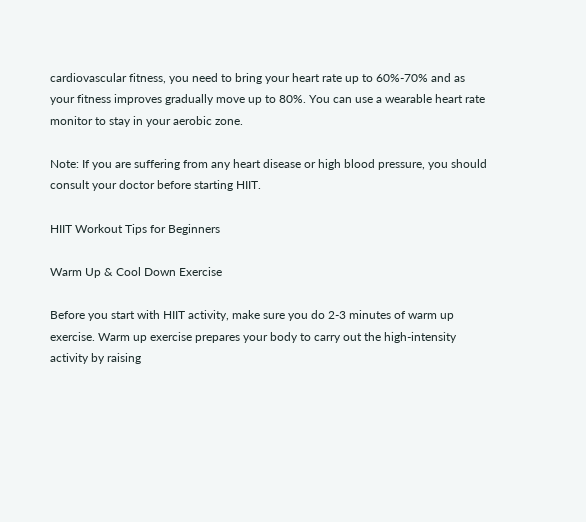cardiovascular fitness, you need to bring your heart rate up to 60%-70% and as your fitness improves gradually move up to 80%. You can use a wearable heart rate monitor to stay in your aerobic zone.

Note: If you are suffering from any heart disease or high blood pressure, you should consult your doctor before starting HIIT.

HIIT Workout Tips for Beginners

Warm Up & Cool Down Exercise

Before you start with HIIT activity, make sure you do 2-3 minutes of warm up exercise. Warm up exercise prepares your body to carry out the high-intensity activity by raising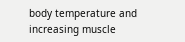body temperature and increasing muscle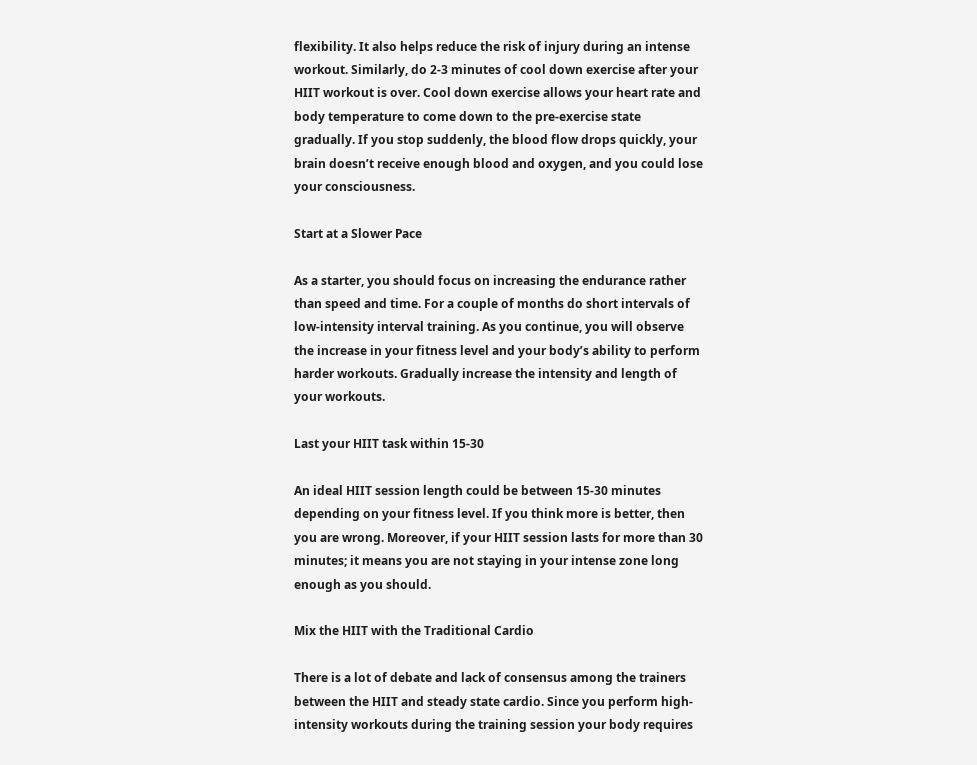flexibility. It also helps reduce the risk of injury during an intense workout. Similarly, do 2-3 minutes of cool down exercise after your HIIT workout is over. Cool down exercise allows your heart rate and body temperature to come down to the pre-exercise state gradually. If you stop suddenly, the blood flow drops quickly, your brain doesn’t receive enough blood and oxygen, and you could lose your consciousness.

Start at a Slower Pace

As a starter, you should focus on increasing the endurance rather than speed and time. For a couple of months do short intervals of low-intensity interval training. As you continue, you will observe the increase in your fitness level and your body’s ability to perform harder workouts. Gradually increase the intensity and length of your workouts.

Last your HIIT task within 15-30

An ideal HIIT session length could be between 15-30 minutes depending on your fitness level. If you think more is better, then you are wrong. Moreover, if your HIIT session lasts for more than 30 minutes; it means you are not staying in your intense zone long enough as you should.

Mix the HIIT with the Traditional Cardio

There is a lot of debate and lack of consensus among the trainers between the HIIT and steady state cardio. Since you perform high-intensity workouts during the training session your body requires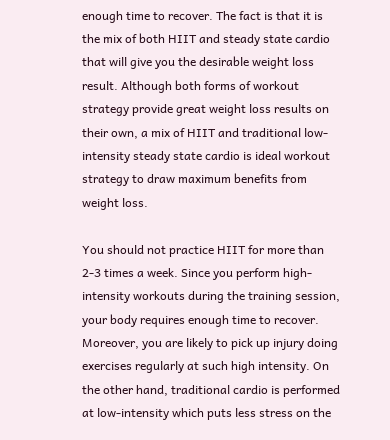enough time to recover. The fact is that it is the mix of both HIIT and steady state cardio that will give you the desirable weight loss result. Although both forms of workout strategy provide great weight loss results on their own, a mix of HIIT and traditional low-intensity steady state cardio is ideal workout strategy to draw maximum benefits from weight loss.

You should not practice HIIT for more than 2-3 times a week. Since you perform high-intensity workouts during the training session, your body requires enough time to recover. Moreover, you are likely to pick up injury doing exercises regularly at such high intensity. On the other hand, traditional cardio is performed at low-intensity which puts less stress on the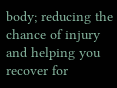body; reducing the chance of injury and helping you recover for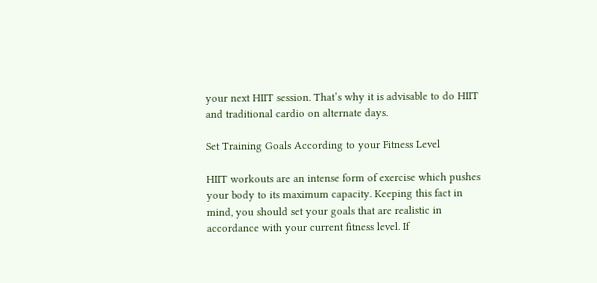your next HIIT session. That’s why it is advisable to do HIIT and traditional cardio on alternate days.

Set Training Goals According to your Fitness Level

HIIT workouts are an intense form of exercise which pushes your body to its maximum capacity. Keeping this fact in mind, you should set your goals that are realistic in accordance with your current fitness level. If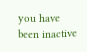you have been inactive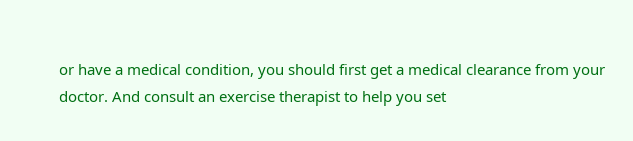or have a medical condition, you should first get a medical clearance from your doctor. And consult an exercise therapist to help you set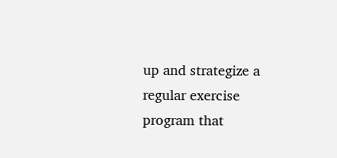up and strategize a regular exercise program that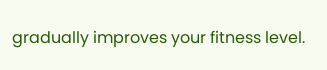gradually improves your fitness level.